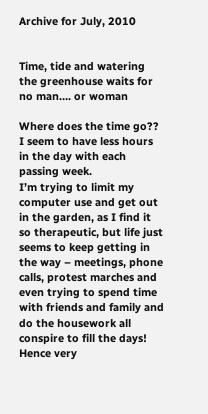Archive for July, 2010


Time, tide and watering the greenhouse waits for no man…. or woman

Where does the time go??
I seem to have less hours in the day with each passing week.
I’m trying to limit my computer use and get out in the garden, as I find it so therapeutic, but life just seems to keep getting in the way – meetings, phone calls, protest marches and even trying to spend time with friends and family and do the housework all conspire to fill the days! Hence very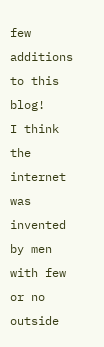few additions to this blog!
I think the internet was invented by men with few or no outside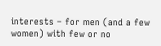interests – for men (and a few women) with few or no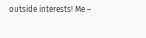outside interests! Me –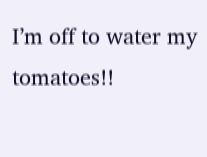I’m off to water my tomatoes!!